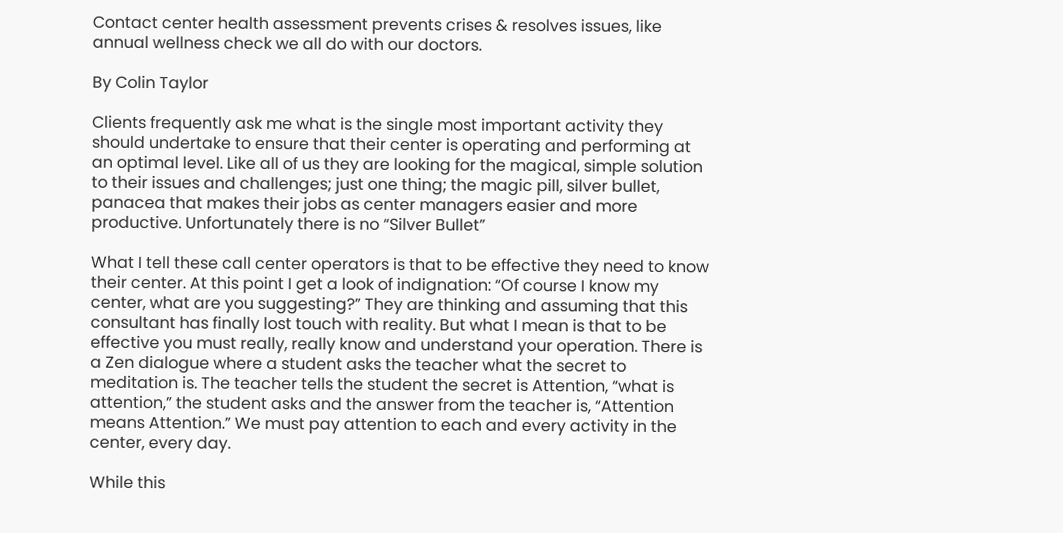Contact center health assessment prevents crises & resolves issues, like annual wellness check we all do with our doctors.

By Colin Taylor

Clients frequently ask me what is the single most important activity they should undertake to ensure that their center is operating and performing at an optimal level. Like all of us they are looking for the magical, simple solution to their issues and challenges; just one thing; the magic pill, silver bullet, panacea that makes their jobs as center managers easier and more productive. Unfortunately there is no “Silver Bullet”

What I tell these call center operators is that to be effective they need to know their center. At this point I get a look of indignation: “Of course I know my center, what are you suggesting?” They are thinking and assuming that this consultant has finally lost touch with reality. But what I mean is that to be effective you must really, really know and understand your operation. There is a Zen dialogue where a student asks the teacher what the secret to meditation is. The teacher tells the student the secret is Attention, “what is attention,” the student asks and the answer from the teacher is, “Attention means Attention.” We must pay attention to each and every activity in the center, every day.

While this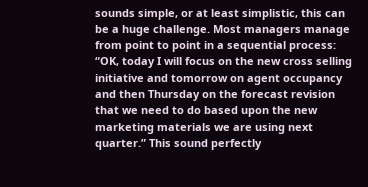sounds simple, or at least simplistic, this can be a huge challenge. Most managers manage from point to point in a sequential process: “OK, today I will focus on the new cross selling initiative and tomorrow on agent occupancy and then Thursday on the forecast revision that we need to do based upon the new marketing materials we are using next quarter.” This sound perfectly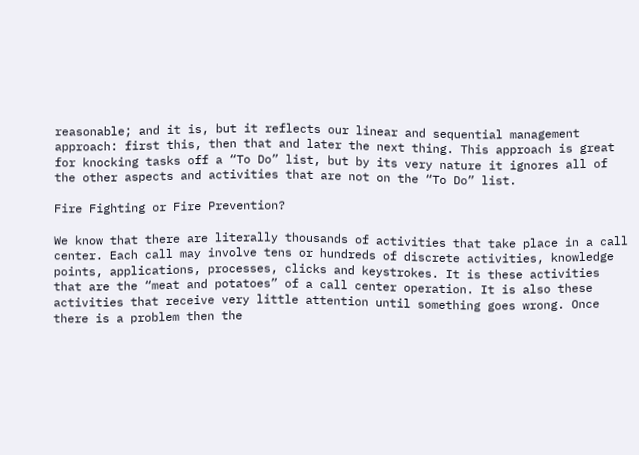reasonable; and it is, but it reflects our linear and sequential management approach: first this, then that and later the next thing. This approach is great for knocking tasks off a “To Do” list, but by its very nature it ignores all of the other aspects and activities that are not on the “To Do” list.

Fire Fighting or Fire Prevention?

We know that there are literally thousands of activities that take place in a call center. Each call may involve tens or hundreds of discrete activities, knowledge points, applications, processes, clicks and keystrokes. It is these activities that are the “meat and potatoes” of a call center operation. It is also these activities that receive very little attention until something goes wrong. Once there is a problem then the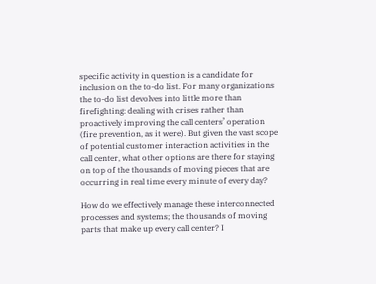specific activity in question is a candidate for inclusion on the to-do list. For many organizations the to-do list devolves into little more than firefighting: dealing with crises rather than proactively improving the call centers’ operation (fire prevention, as it were). But given the vast scope of potential customer interaction activities in the call center, what other options are there for staying on top of the thousands of moving pieces that are occurring in real time every minute of every day?

How do we effectively manage these interconnected processes and systems; the thousands of moving parts that make up every call center? I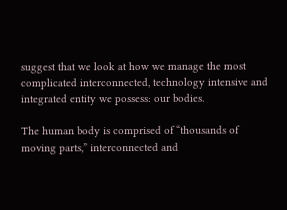suggest that we look at how we manage the most complicated interconnected, technology intensive and integrated entity we possess: our bodies.

The human body is comprised of “thousands of moving parts,” interconnected and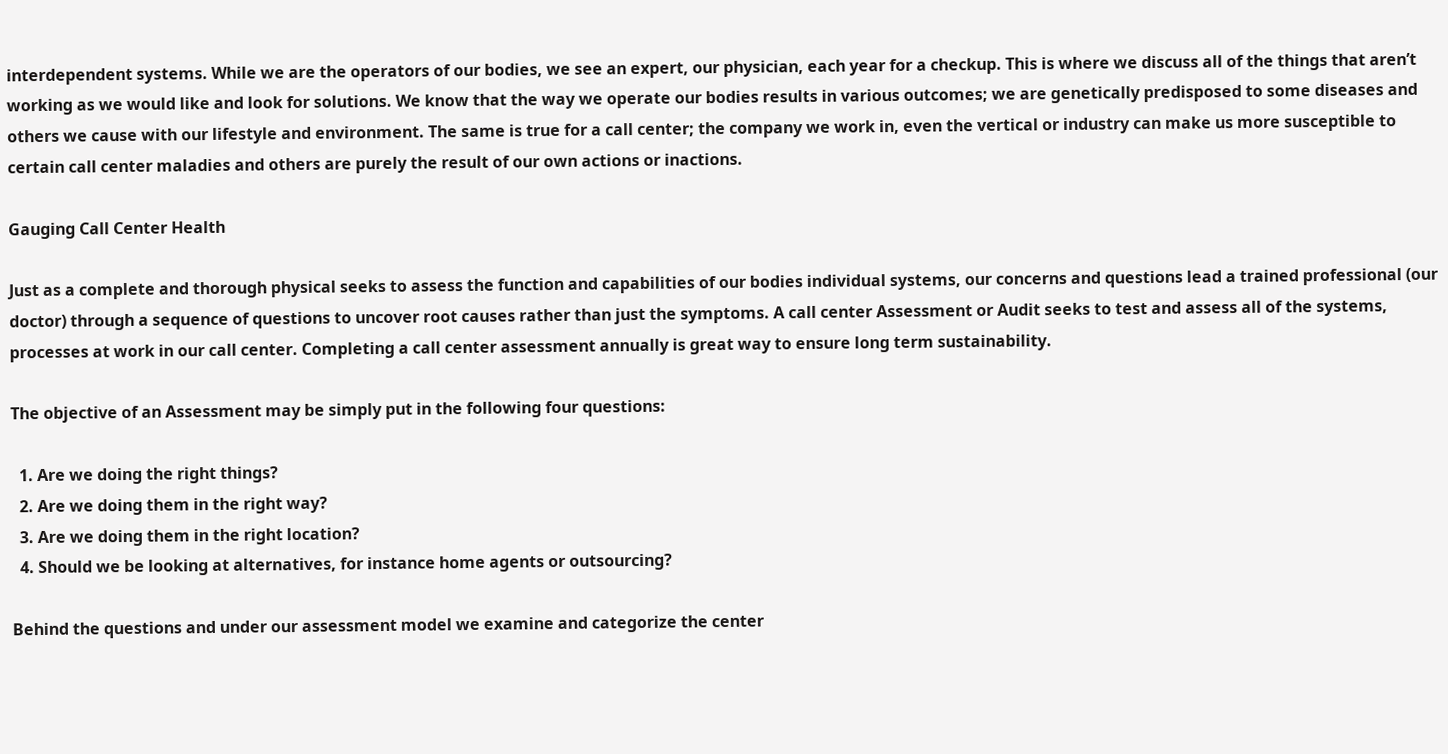interdependent systems. While we are the operators of our bodies, we see an expert, our physician, each year for a checkup. This is where we discuss all of the things that aren’t working as we would like and look for solutions. We know that the way we operate our bodies results in various outcomes; we are genetically predisposed to some diseases and others we cause with our lifestyle and environment. The same is true for a call center; the company we work in, even the vertical or industry can make us more susceptible to certain call center maladies and others are purely the result of our own actions or inactions.

Gauging Call Center Health

Just as a complete and thorough physical seeks to assess the function and capabilities of our bodies individual systems, our concerns and questions lead a trained professional (our doctor) through a sequence of questions to uncover root causes rather than just the symptoms. A call center Assessment or Audit seeks to test and assess all of the systems, processes at work in our call center. Completing a call center assessment annually is great way to ensure long term sustainability.

The objective of an Assessment may be simply put in the following four questions:

  1. Are we doing the right things?
  2. Are we doing them in the right way?
  3. Are we doing them in the right location?
  4. Should we be looking at alternatives, for instance home agents or outsourcing?

Behind the questions and under our assessment model we examine and categorize the center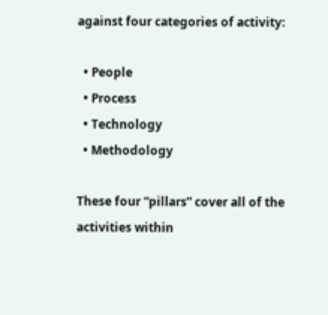against four categories of activity:

  • People
  • Process
  • Technology
  • Methodology

These four “pillars” cover all of the activities within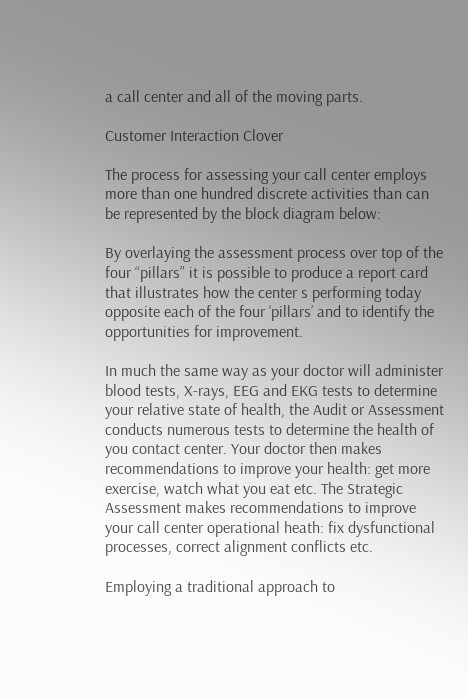a call center and all of the moving parts.

Customer Interaction Clover

The process for assessing your call center employs more than one hundred discrete activities than can be represented by the block diagram below:

By overlaying the assessment process over top of the four “pillars” it is possible to produce a report card that illustrates how the center s performing today opposite each of the four ‘pillars’ and to identify the opportunities for improvement.

In much the same way as your doctor will administer blood tests, X-rays, EEG and EKG tests to determine your relative state of health, the Audit or Assessment conducts numerous tests to determine the health of you contact center. Your doctor then makes recommendations to improve your health: get more exercise, watch what you eat etc. The Strategic Assessment makes recommendations to improve your call center operational heath: fix dysfunctional processes, correct alignment conflicts etc.

Employing a traditional approach to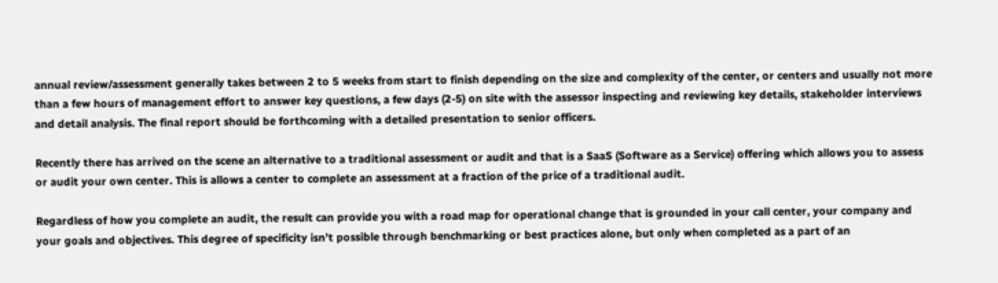annual review/assessment generally takes between 2 to 5 weeks from start to finish depending on the size and complexity of the center, or centers and usually not more than a few hours of management effort to answer key questions, a few days (2-5) on site with the assessor inspecting and reviewing key details, stakeholder interviews and detail analysis. The final report should be forthcoming with a detailed presentation to senior officers.

Recently there has arrived on the scene an alternative to a traditional assessment or audit and that is a SaaS (Software as a Service) offering which allows you to assess or audit your own center. This is allows a center to complete an assessment at a fraction of the price of a traditional audit.

Regardless of how you complete an audit, the result can provide you with a road map for operational change that is grounded in your call center, your company and your goals and objectives. This degree of specificity isn’t possible through benchmarking or best practices alone, but only when completed as a part of an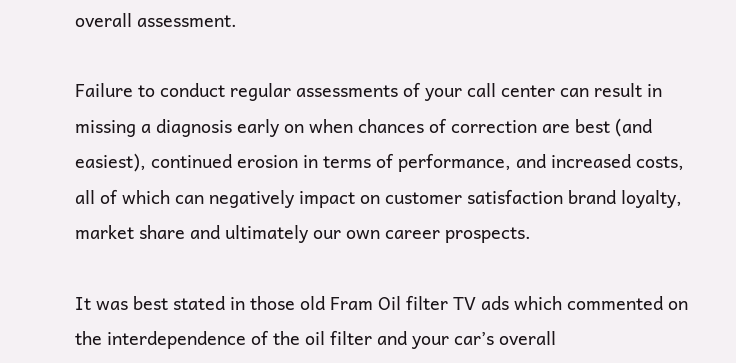overall assessment.

Failure to conduct regular assessments of your call center can result in missing a diagnosis early on when chances of correction are best (and easiest), continued erosion in terms of performance, and increased costs, all of which can negatively impact on customer satisfaction brand loyalty, market share and ultimately our own career prospects.

It was best stated in those old Fram Oil filter TV ads which commented on the interdependence of the oil filter and your car’s overall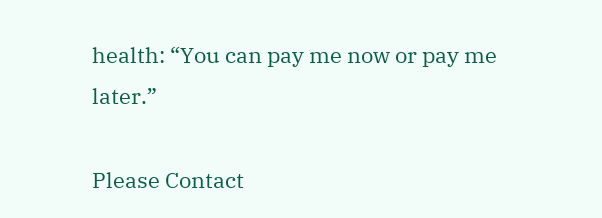health: “You can pay me now or pay me later.”

Please Contact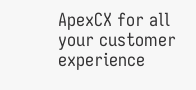ApexCX for all your customer experience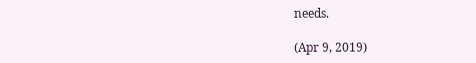needs.

(Apr 9, 2019)